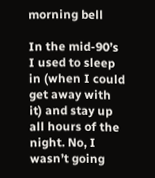morning bell

In the mid-90’s I used to sleep in (when I could get away with it) and stay up all hours of the night. No, I wasn’t going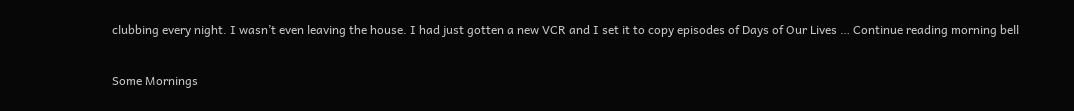clubbing every night. I wasn’t even leaving the house. I had just gotten a new VCR and I set it to copy episodes of Days of Our Lives … Continue reading morning bell

Some Mornings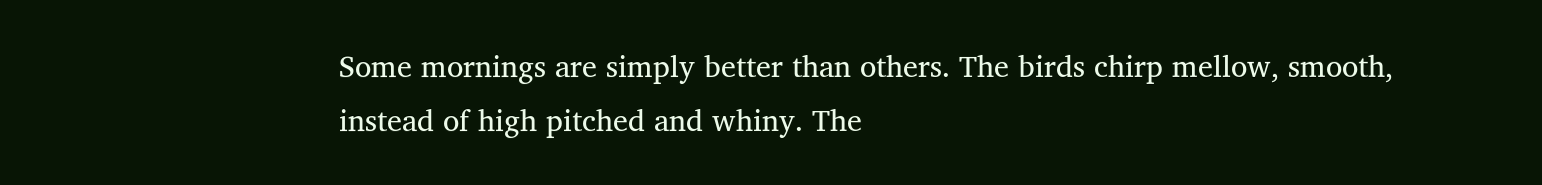Some mornings are simply better than others. The birds chirp mellow, smooth, instead of high pitched and whiny. The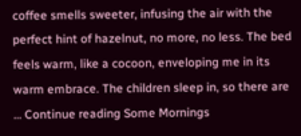coffee smells sweeter, infusing the air with the perfect hint of hazelnut, no more, no less. The bed feels warm, like a cocoon, enveloping me in its warm embrace. The children sleep in, so there are … Continue reading Some Mornings